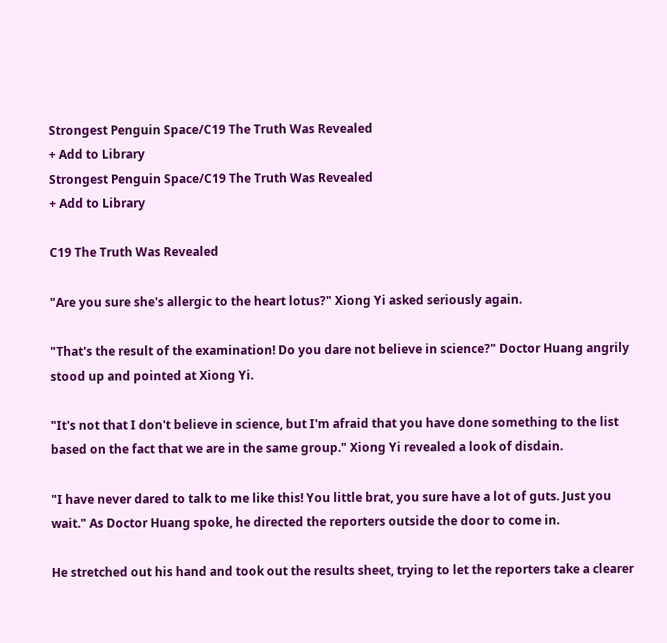Strongest Penguin Space/C19 The Truth Was Revealed
+ Add to Library
Strongest Penguin Space/C19 The Truth Was Revealed
+ Add to Library

C19 The Truth Was Revealed

"Are you sure she's allergic to the heart lotus?" Xiong Yi asked seriously again.

"That's the result of the examination! Do you dare not believe in science?" Doctor Huang angrily stood up and pointed at Xiong Yi.

"It's not that I don't believe in science, but I'm afraid that you have done something to the list based on the fact that we are in the same group." Xiong Yi revealed a look of disdain.

"I have never dared to talk to me like this! You little brat, you sure have a lot of guts. Just you wait." As Doctor Huang spoke, he directed the reporters outside the door to come in.

He stretched out his hand and took out the results sheet, trying to let the reporters take a clearer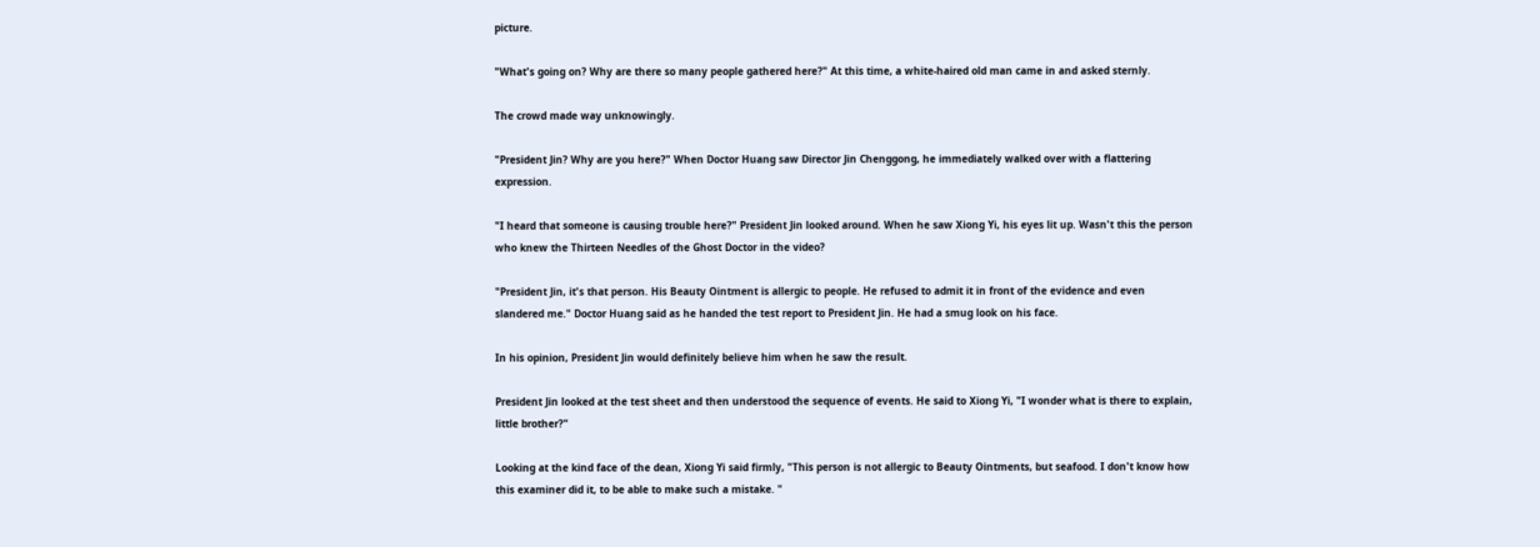picture.

"What's going on? Why are there so many people gathered here?" At this time, a white-haired old man came in and asked sternly.

The crowd made way unknowingly.

"President Jin? Why are you here?" When Doctor Huang saw Director Jin Chenggong, he immediately walked over with a flattering expression.

"I heard that someone is causing trouble here?" President Jin looked around. When he saw Xiong Yi, his eyes lit up. Wasn't this the person who knew the Thirteen Needles of the Ghost Doctor in the video?

"President Jin, it's that person. His Beauty Ointment is allergic to people. He refused to admit it in front of the evidence and even slandered me." Doctor Huang said as he handed the test report to President Jin. He had a smug look on his face.

In his opinion, President Jin would definitely believe him when he saw the result.

President Jin looked at the test sheet and then understood the sequence of events. He said to Xiong Yi, "I wonder what is there to explain, little brother?"

Looking at the kind face of the dean, Xiong Yi said firmly, "This person is not allergic to Beauty Ointments, but seafood. I don't know how this examiner did it, to be able to make such a mistake. "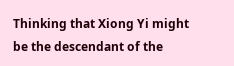Thinking that Xiong Yi might be the descendant of the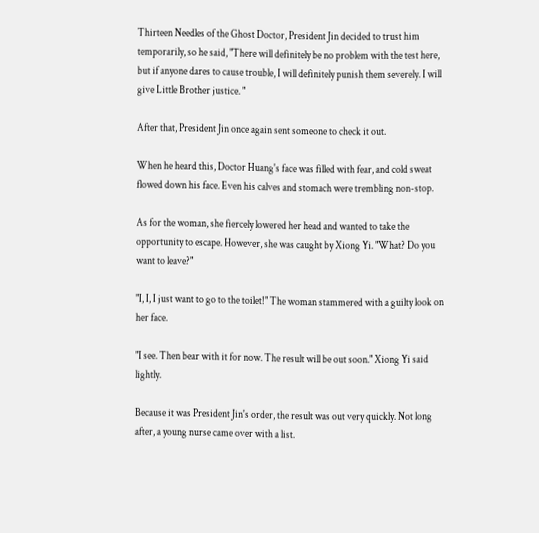Thirteen Needles of the Ghost Doctor, President Jin decided to trust him temporarily, so he said, "There will definitely be no problem with the test here, but if anyone dares to cause trouble, I will definitely punish them severely. I will give Little Brother justice. "

After that, President Jin once again sent someone to check it out.

When he heard this, Doctor Huang's face was filled with fear, and cold sweat flowed down his face. Even his calves and stomach were trembling non-stop.

As for the woman, she fiercely lowered her head and wanted to take the opportunity to escape. However, she was caught by Xiong Yi. "What? Do you want to leave?"

"I, I, I just want to go to the toilet!" The woman stammered with a guilty look on her face.

"I see. Then bear with it for now. The result will be out soon." Xiong Yi said lightly.

Because it was President Jin's order, the result was out very quickly. Not long after, a young nurse came over with a list.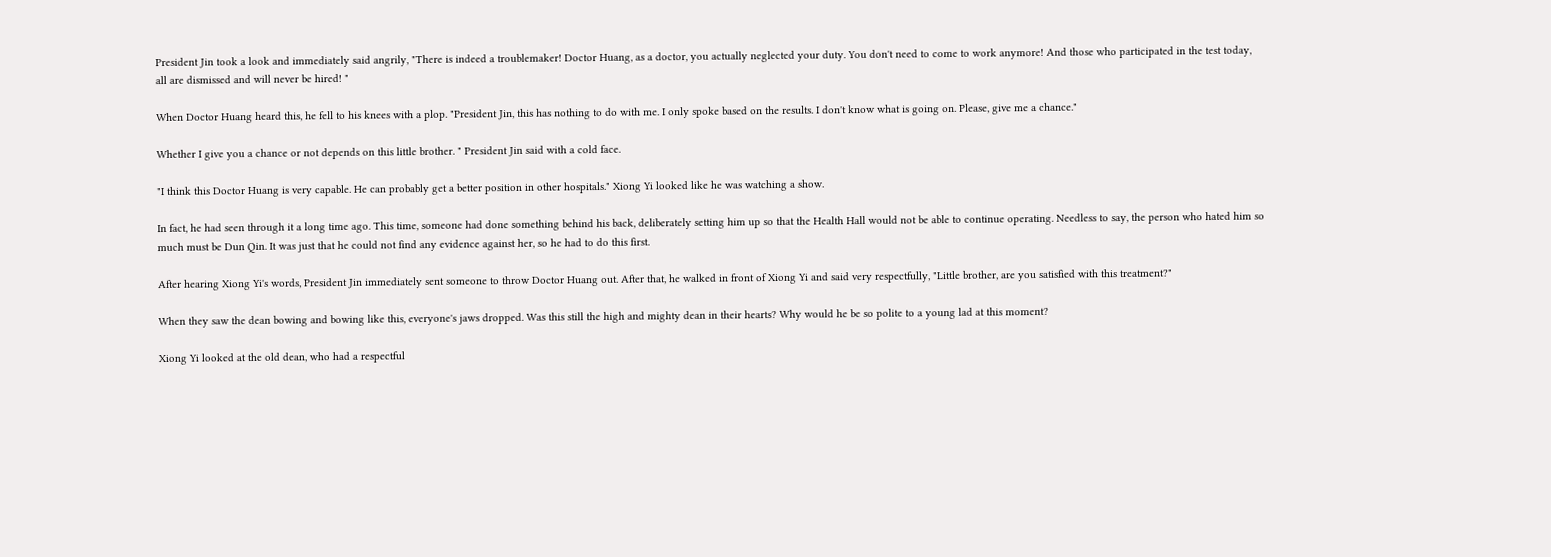President Jin took a look and immediately said angrily, "There is indeed a troublemaker! Doctor Huang, as a doctor, you actually neglected your duty. You don't need to come to work anymore! And those who participated in the test today, all are dismissed and will never be hired! "

When Doctor Huang heard this, he fell to his knees with a plop. "President Jin, this has nothing to do with me. I only spoke based on the results. I don't know what is going on. Please, give me a chance."

Whether I give you a chance or not depends on this little brother. " President Jin said with a cold face.

"I think this Doctor Huang is very capable. He can probably get a better position in other hospitals." Xiong Yi looked like he was watching a show.

In fact, he had seen through it a long time ago. This time, someone had done something behind his back, deliberately setting him up so that the Health Hall would not be able to continue operating. Needless to say, the person who hated him so much must be Dun Qin. It was just that he could not find any evidence against her, so he had to do this first.

After hearing Xiong Yi's words, President Jin immediately sent someone to throw Doctor Huang out. After that, he walked in front of Xiong Yi and said very respectfully, "Little brother, are you satisfied with this treatment?"

When they saw the dean bowing and bowing like this, everyone's jaws dropped. Was this still the high and mighty dean in their hearts? Why would he be so polite to a young lad at this moment?

Xiong Yi looked at the old dean, who had a respectful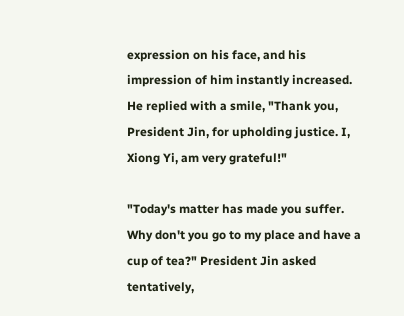expression on his face, and his impression of him instantly increased. He replied with a smile, "Thank you, President Jin, for upholding justice. I, Xiong Yi, am very grateful!"

"Today's matter has made you suffer. Why don't you go to my place and have a cup of tea?" President Jin asked tentatively,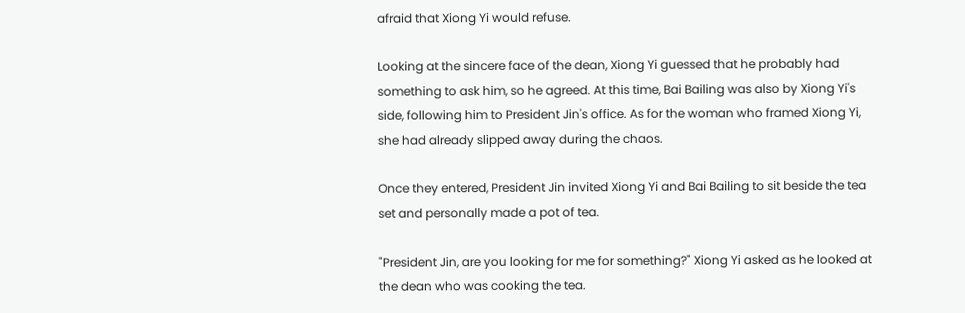afraid that Xiong Yi would refuse.

Looking at the sincere face of the dean, Xiong Yi guessed that he probably had something to ask him, so he agreed. At this time, Bai Bailing was also by Xiong Yi's side, following him to President Jin's office. As for the woman who framed Xiong Yi, she had already slipped away during the chaos.

Once they entered, President Jin invited Xiong Yi and Bai Bailing to sit beside the tea set and personally made a pot of tea.

"President Jin, are you looking for me for something?" Xiong Yi asked as he looked at the dean who was cooking the tea.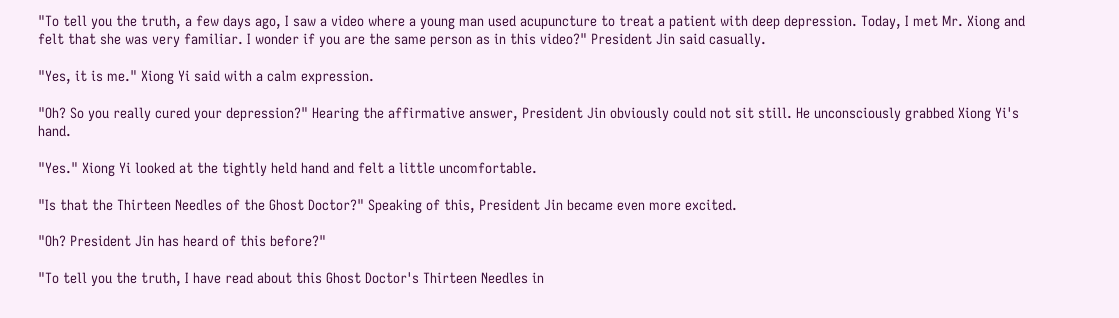"To tell you the truth, a few days ago, I saw a video where a young man used acupuncture to treat a patient with deep depression. Today, I met Mr. Xiong and felt that she was very familiar. I wonder if you are the same person as in this video?" President Jin said casually.

"Yes, it is me." Xiong Yi said with a calm expression.

"Oh? So you really cured your depression?" Hearing the affirmative answer, President Jin obviously could not sit still. He unconsciously grabbed Xiong Yi's hand.

"Yes." Xiong Yi looked at the tightly held hand and felt a little uncomfortable.

"Is that the Thirteen Needles of the Ghost Doctor?" Speaking of this, President Jin became even more excited.

"Oh? President Jin has heard of this before?"

"To tell you the truth, I have read about this Ghost Doctor's Thirteen Needles in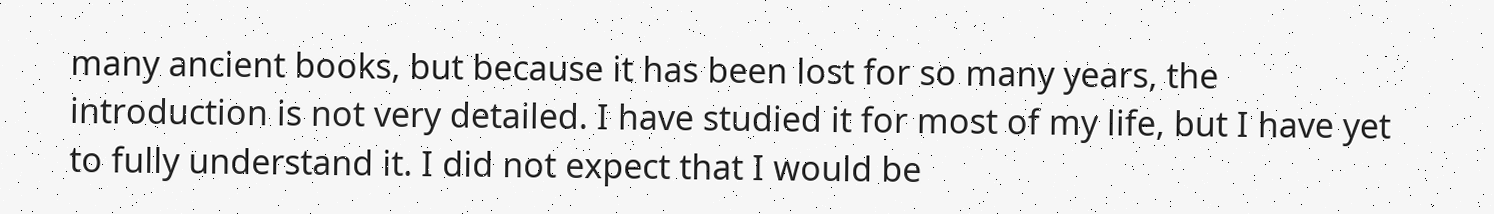many ancient books, but because it has been lost for so many years, the introduction is not very detailed. I have studied it for most of my life, but I have yet to fully understand it. I did not expect that I would be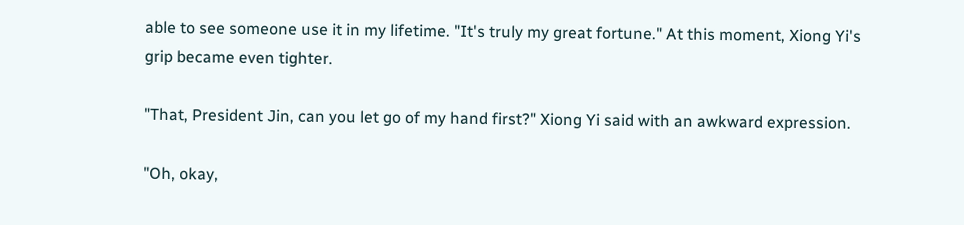able to see someone use it in my lifetime. "It's truly my great fortune." At this moment, Xiong Yi's grip became even tighter.

"That, President Jin, can you let go of my hand first?" Xiong Yi said with an awkward expression.

"Oh, okay,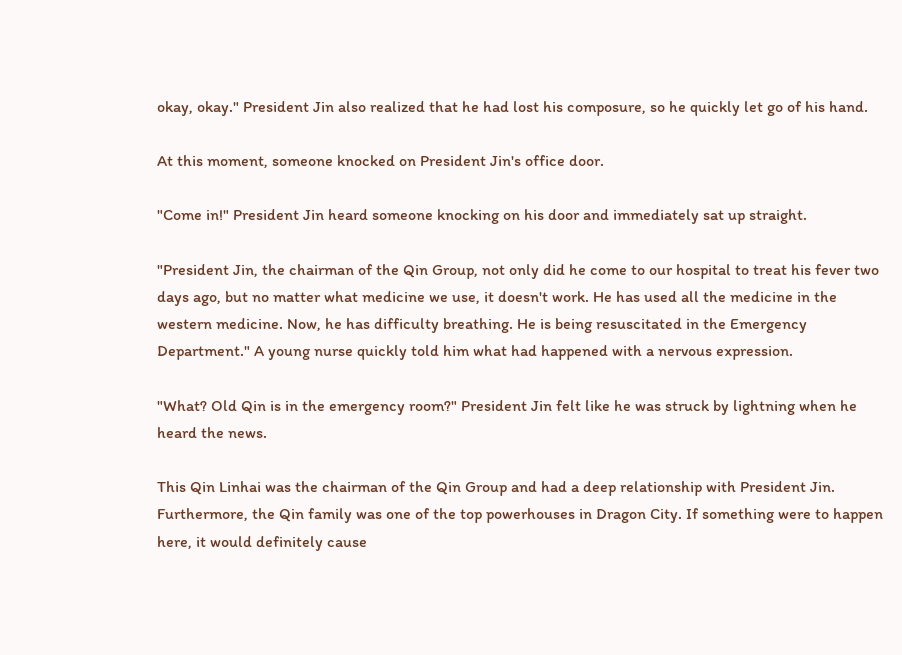okay, okay." President Jin also realized that he had lost his composure, so he quickly let go of his hand.

At this moment, someone knocked on President Jin's office door.

"Come in!" President Jin heard someone knocking on his door and immediately sat up straight.

"President Jin, the chairman of the Qin Group, not only did he come to our hospital to treat his fever two days ago, but no matter what medicine we use, it doesn't work. He has used all the medicine in the western medicine. Now, he has difficulty breathing. He is being resuscitated in the Emergency Department." A young nurse quickly told him what had happened with a nervous expression.

"What? Old Qin is in the emergency room?" President Jin felt like he was struck by lightning when he heard the news.

This Qin Linhai was the chairman of the Qin Group and had a deep relationship with President Jin. Furthermore, the Qin family was one of the top powerhouses in Dragon City. If something were to happen here, it would definitely cause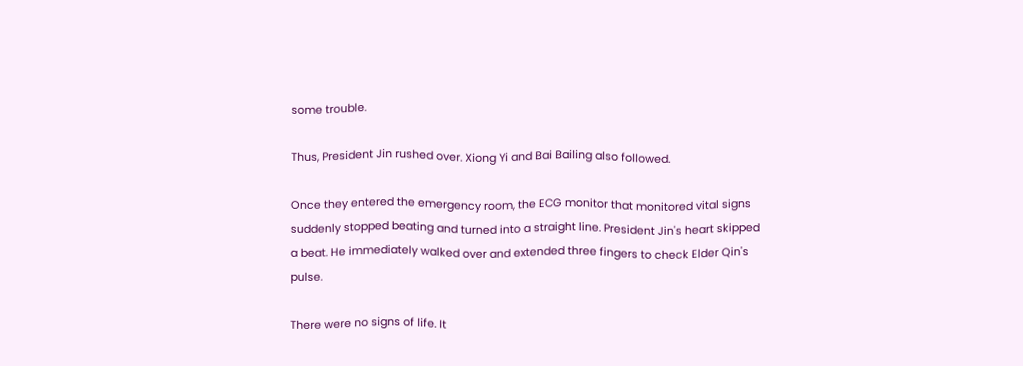some trouble.

Thus, President Jin rushed over. Xiong Yi and Bai Bailing also followed.

Once they entered the emergency room, the ECG monitor that monitored vital signs suddenly stopped beating and turned into a straight line. President Jin's heart skipped a beat. He immediately walked over and extended three fingers to check Elder Qin's pulse.

There were no signs of life. It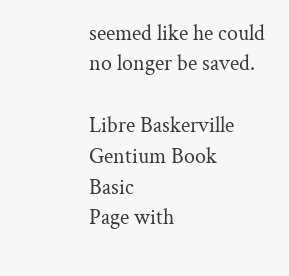seemed like he could no longer be saved.

Libre Baskerville
Gentium Book Basic
Page with